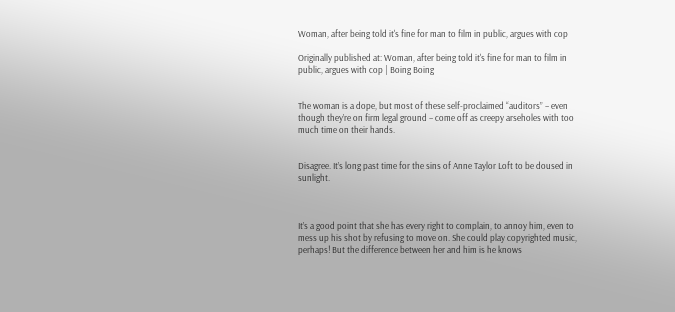Woman, after being told it's fine for man to film in public, argues with cop

Originally published at: Woman, after being told it's fine for man to film in public, argues with cop | Boing Boing


The woman is a dope, but most of these self-proclaimed “auditors” – even though they’re on firm legal ground – come off as creepy arseholes with too much time on their hands.


Disagree. It’s long past time for the sins of Anne Taylor Loft to be doused in sunlight.



It’s a good point that she has every right to complain, to annoy him, even to mess up his shot by refusing to move on. She could play copyrighted music, perhaps! But the difference between her and him is he knows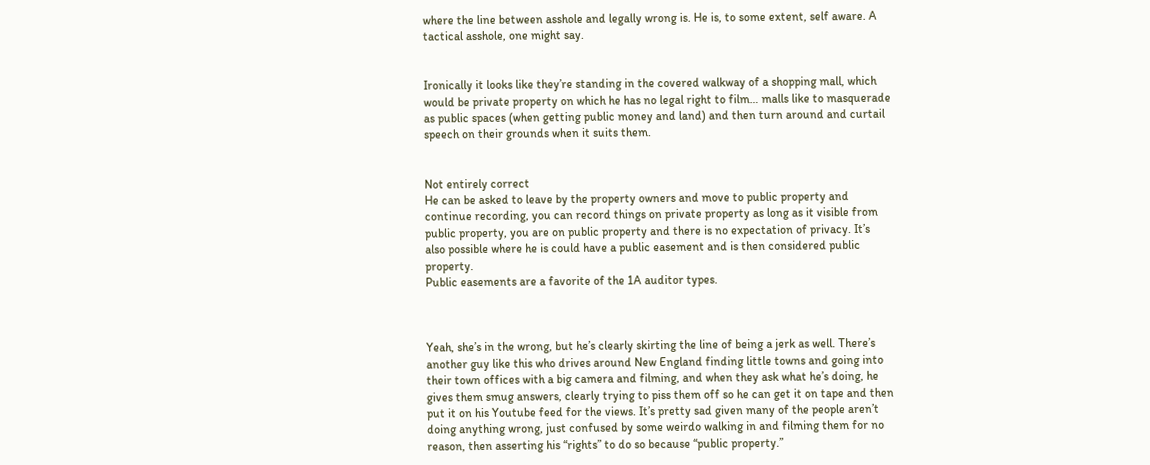where the line between asshole and legally wrong is. He is, to some extent, self aware. A tactical asshole, one might say.


Ironically it looks like they’re standing in the covered walkway of a shopping mall, which would be private property on which he has no legal right to film… malls like to masquerade as public spaces (when getting public money and land) and then turn around and curtail speech on their grounds when it suits them.


Not entirely correct
He can be asked to leave by the property owners and move to public property and continue recording, you can record things on private property as long as it visible from public property, you are on public property and there is no expectation of privacy. It’s also possible where he is could have a public easement and is then considered public property.
Public easements are a favorite of the 1A auditor types.



Yeah, she’s in the wrong, but he’s clearly skirting the line of being a jerk as well. There’s another guy like this who drives around New England finding little towns and going into their town offices with a big camera and filming, and when they ask what he’s doing, he gives them smug answers, clearly trying to piss them off so he can get it on tape and then put it on his Youtube feed for the views. It’s pretty sad given many of the people aren’t doing anything wrong, just confused by some weirdo walking in and filming them for no reason, then asserting his “rights” to do so because “public property.”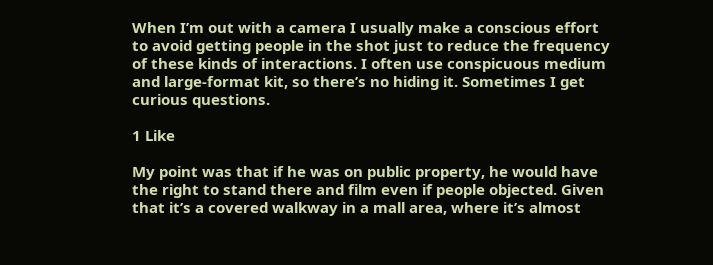When I’m out with a camera I usually make a conscious effort to avoid getting people in the shot just to reduce the frequency of these kinds of interactions. I often use conspicuous medium and large-format kit, so there’s no hiding it. Sometimes I get curious questions.

1 Like

My point was that if he was on public property, he would have the right to stand there and film even if people objected. Given that it’s a covered walkway in a mall area, where it’s almost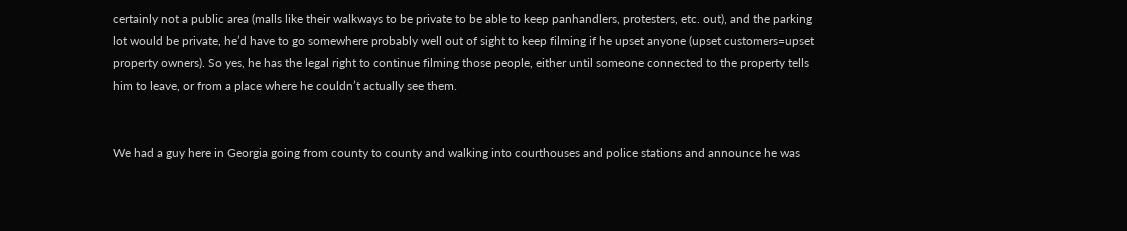certainly not a public area (malls like their walkways to be private to be able to keep panhandlers, protesters, etc. out), and the parking lot would be private, he’d have to go somewhere probably well out of sight to keep filming if he upset anyone (upset customers=upset property owners). So yes, he has the legal right to continue filming those people, either until someone connected to the property tells him to leave, or from a place where he couldn’t actually see them.


We had a guy here in Georgia going from county to county and walking into courthouses and police stations and announce he was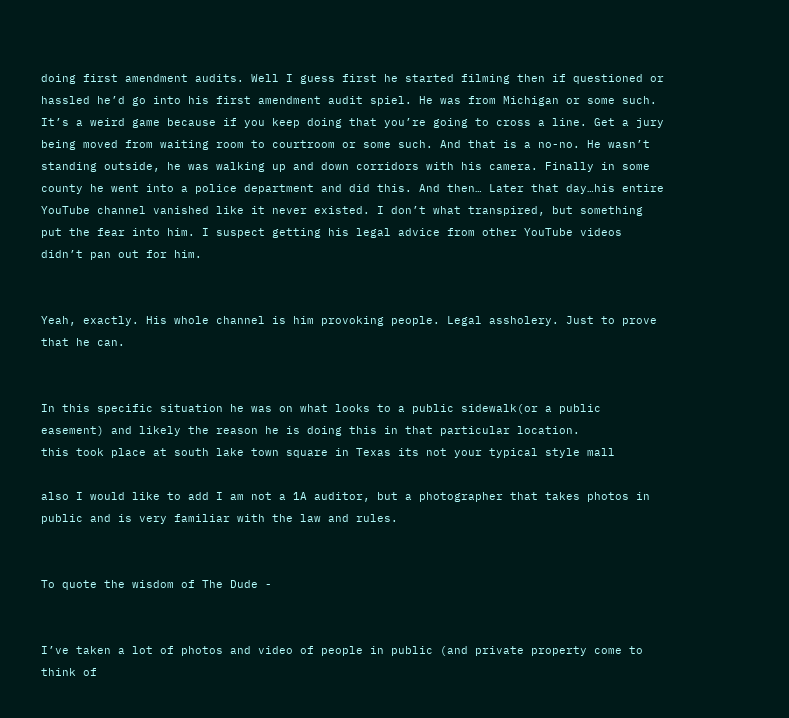doing first amendment audits. Well I guess first he started filming then if questioned or hassled he’d go into his first amendment audit spiel. He was from Michigan or some such. It’s a weird game because if you keep doing that you’re going to cross a line. Get a jury being moved from waiting room to courtroom or some such. And that is a no-no. He wasn’t standing outside, he was walking up and down corridors with his camera. Finally in some county he went into a police department and did this. And then… Later that day…his entire YouTube channel vanished like it never existed. I don’t what transpired, but something put the fear into him. I suspect getting his legal advice from other YouTube videos didn’t pan out for him.


Yeah, exactly. His whole channel is him provoking people. Legal assholery. Just to prove that he can.


In this specific situation he was on what looks to a public sidewalk(or a public easement) and likely the reason he is doing this in that particular location.
this took place at south lake town square in Texas its not your typical style mall

also I would like to add I am not a 1A auditor, but a photographer that takes photos in public and is very familiar with the law and rules.


To quote the wisdom of The Dude -


I’ve taken a lot of photos and video of people in public (and private property come to think of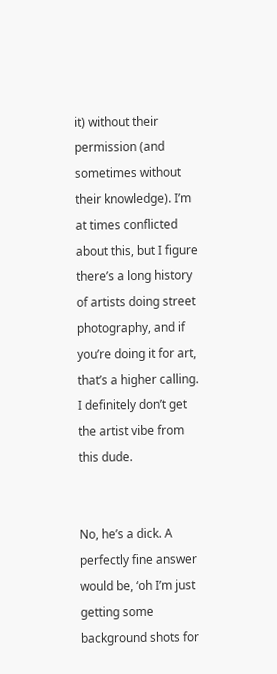it) without their permission (and sometimes without their knowledge). I’m at times conflicted about this, but I figure there’s a long history of artists doing street photography, and if you’re doing it for art, that’s a higher calling. I definitely don’t get the artist vibe from this dude.


No, he’s a dick. A perfectly fine answer would be, ‘oh I’m just getting some background shots for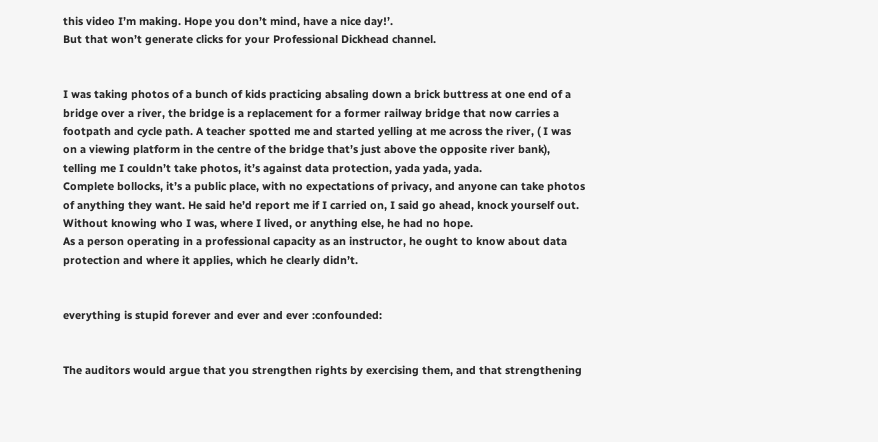this video I’m making. Hope you don’t mind, have a nice day!’.
But that won’t generate clicks for your Professional Dickhead channel.


I was taking photos of a bunch of kids practicing absaling down a brick buttress at one end of a bridge over a river, the bridge is a replacement for a former railway bridge that now carries a footpath and cycle path. A teacher spotted me and started yelling at me across the river, ( I was on a viewing platform in the centre of the bridge that’s just above the opposite river bank), telling me I couldn’t take photos, it’s against data protection, yada yada, yada.
Complete bollocks, it’s a public place, with no expectations of privacy, and anyone can take photos of anything they want. He said he’d report me if I carried on, I said go ahead, knock yourself out. Without knowing who I was, where I lived, or anything else, he had no hope.
As a person operating in a professional capacity as an instructor, he ought to know about data protection and where it applies, which he clearly didn’t.


everything is stupid forever and ever and ever :confounded:


The auditors would argue that you strengthen rights by exercising them, and that strengthening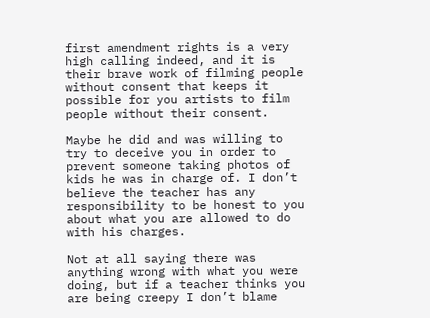first amendment rights is a very high calling indeed, and it is their brave work of filming people without consent that keeps it possible for you artists to film people without their consent.

Maybe he did and was willing to try to deceive you in order to prevent someone taking photos of kids he was in charge of. I don’t believe the teacher has any responsibility to be honest to you about what you are allowed to do with his charges.

Not at all saying there was anything wrong with what you were doing, but if a teacher thinks you are being creepy I don’t blame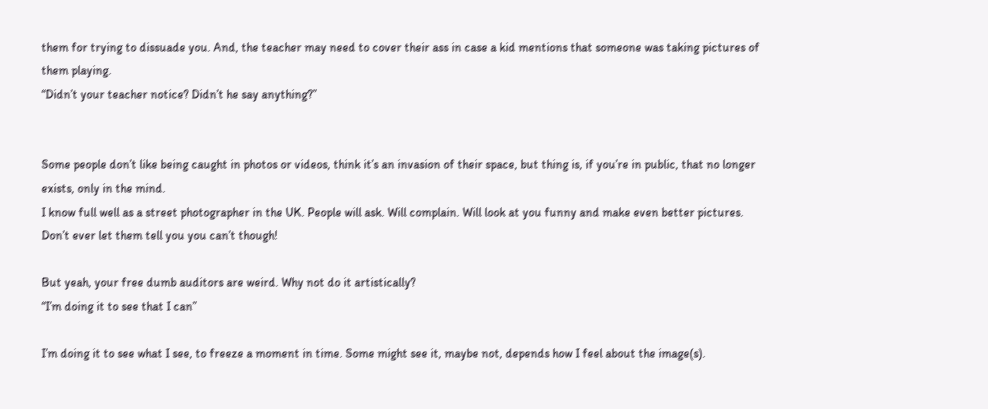them for trying to dissuade you. And, the teacher may need to cover their ass in case a kid mentions that someone was taking pictures of them playing.
“Didn’t your teacher notice? Didn’t he say anything?”


Some people don’t like being caught in photos or videos, think it’s an invasion of their space, but thing is, if you’re in public, that no longer exists, only in the mind.
I know full well as a street photographer in the UK. People will ask. Will complain. Will look at you funny and make even better pictures. Don’t ever let them tell you you can’t though!

But yeah, your free dumb auditors are weird. Why not do it artistically?
“I’m doing it to see that I can”

I’m doing it to see what I see, to freeze a moment in time. Some might see it, maybe not, depends how I feel about the image(s).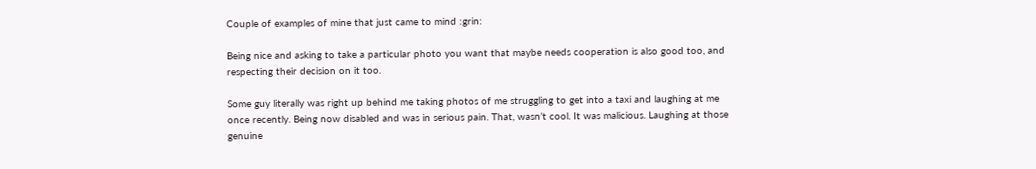Couple of examples of mine that just came to mind :grin:

Being nice and asking to take a particular photo you want that maybe needs cooperation is also good too, and respecting their decision on it too.

Some guy literally was right up behind me taking photos of me struggling to get into a taxi and laughing at me once recently. Being now disabled and was in serious pain. That, wasn’t cool. It was malicious. Laughing at those genuine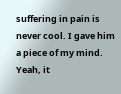suffering in pain is never cool. I gave him a piece of my mind. Yeah, it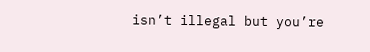isn’t illegal but you’re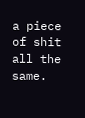a piece of shit all the same.